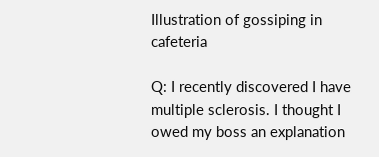Illustration of gossiping in cafeteria

Q: I recently discovered I have multiple sclerosis. I thought I owed my boss an explanation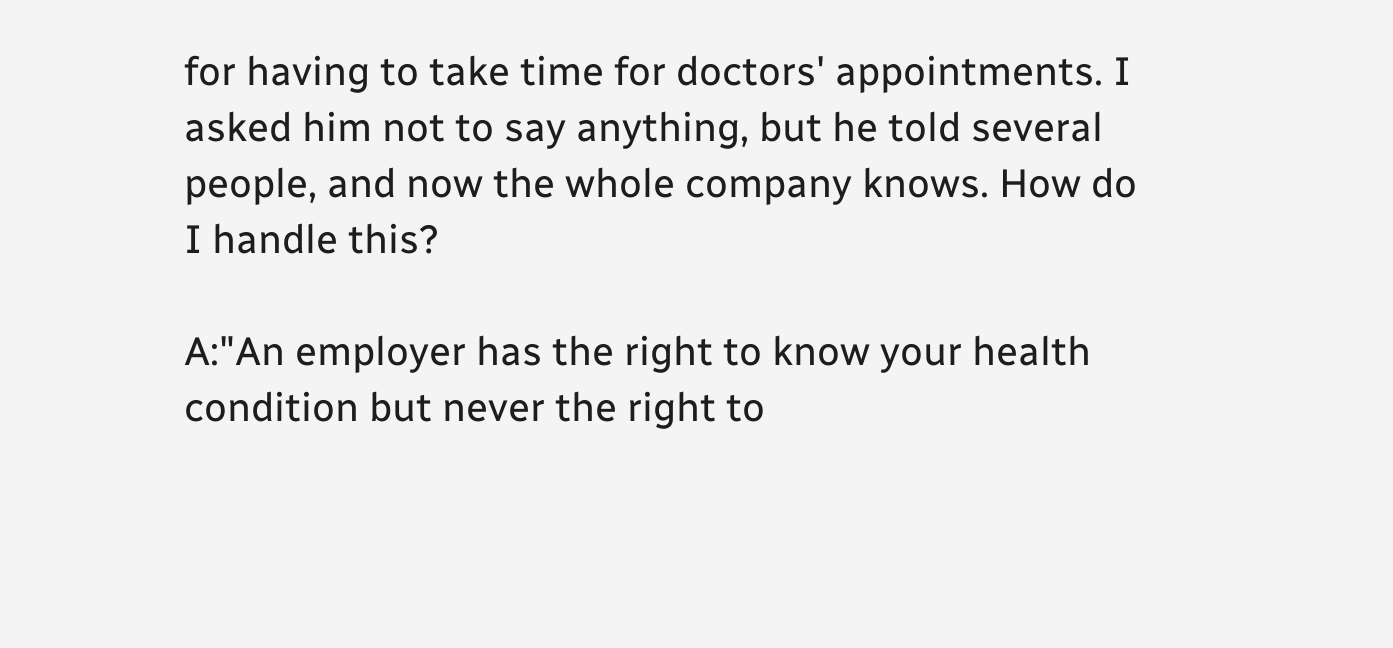for having to take time for doctors' appointments. I asked him not to say anything, but he told several people, and now the whole company knows. How do I handle this?

A:"An employer has the right to know your health condition but never the right to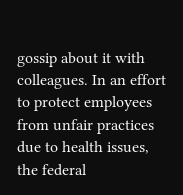gossip about it with colleagues. In an effort to protect employees from unfair practices due to health issues, the federal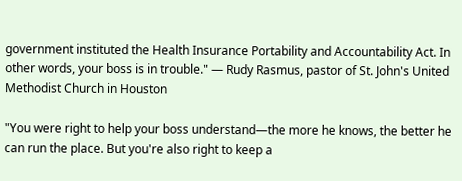government instituted the Health Insurance Portability and Accountability Act. In other words, your boss is in trouble." — Rudy Rasmus, pastor of St. John's United Methodist Church in Houston

"You were right to help your boss understand—the more he knows, the better he can run the place. But you're also right to keep a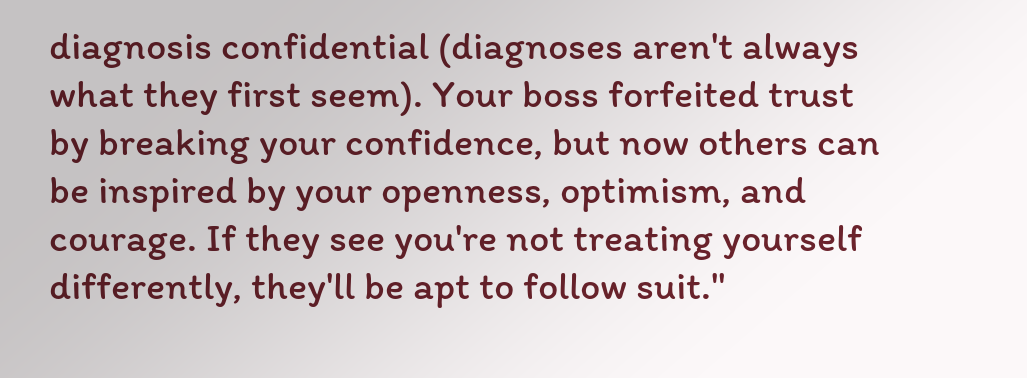diagnosis confidential (diagnoses aren't always what they first seem). Your boss forfeited trust by breaking your confidence, but now others can be inspired by your openness, optimism, and courage. If they see you're not treating yourself differently, they'll be apt to follow suit."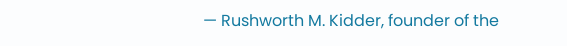— Rushworth M. Kidder, founder of the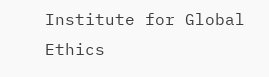Institute for Global Ethics